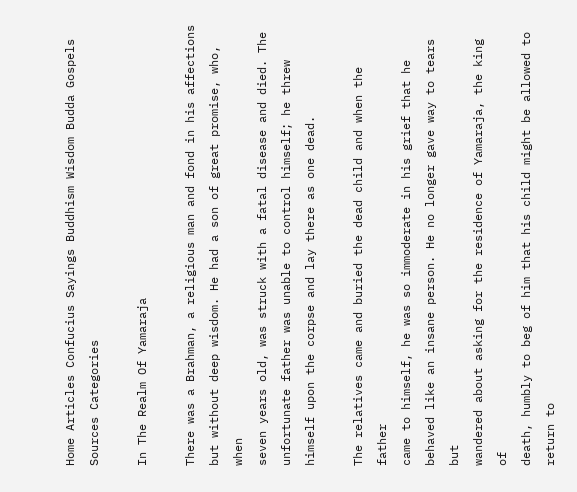Home Articles Confucius Sayings Buddhism Wisdom Budda Gospels Sources Categories

In The Realm Of Yamaraja

There was a Brahman, a religious man and fond in his affections
but without deep wisdom. He had a son of great promise, who, when
seven years old, was struck with a fatal disease and died. The
unfortunate father was unable to control himself; he threw
himself upon the corpse and lay there as one dead.

The relatives came and buried the dead child and when the father
came to himself, he was so immoderate in his grief that he
behaved like an insane person. He no longer gave way to tears but
wandered about asking for the residence of Yamaraja, the king of
death, humbly to beg of him that his child might be allowed to
return to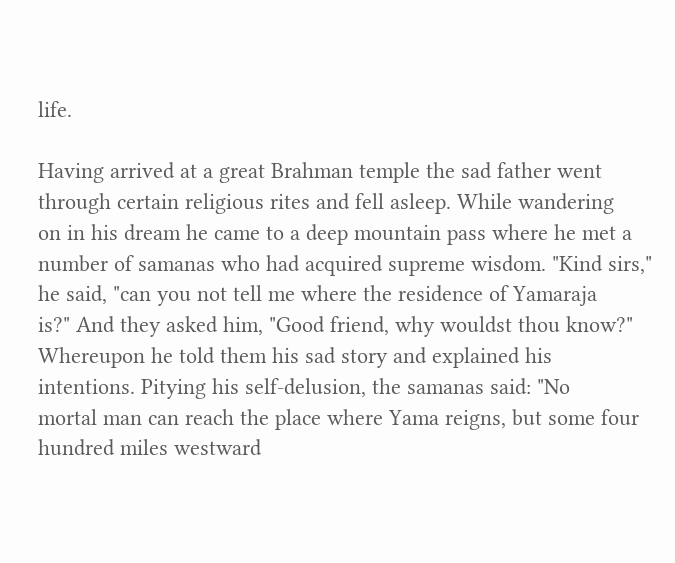life.

Having arrived at a great Brahman temple the sad father went
through certain religious rites and fell asleep. While wandering
on in his dream he came to a deep mountain pass where he met a
number of samanas who had acquired supreme wisdom. "Kind sirs,"
he said, "can you not tell me where the residence of Yamaraja
is?" And they asked him, "Good friend, why wouldst thou know?"
Whereupon he told them his sad story and explained his
intentions. Pitying his self-delusion, the samanas said: "No
mortal man can reach the place where Yama reigns, but some four
hundred miles westward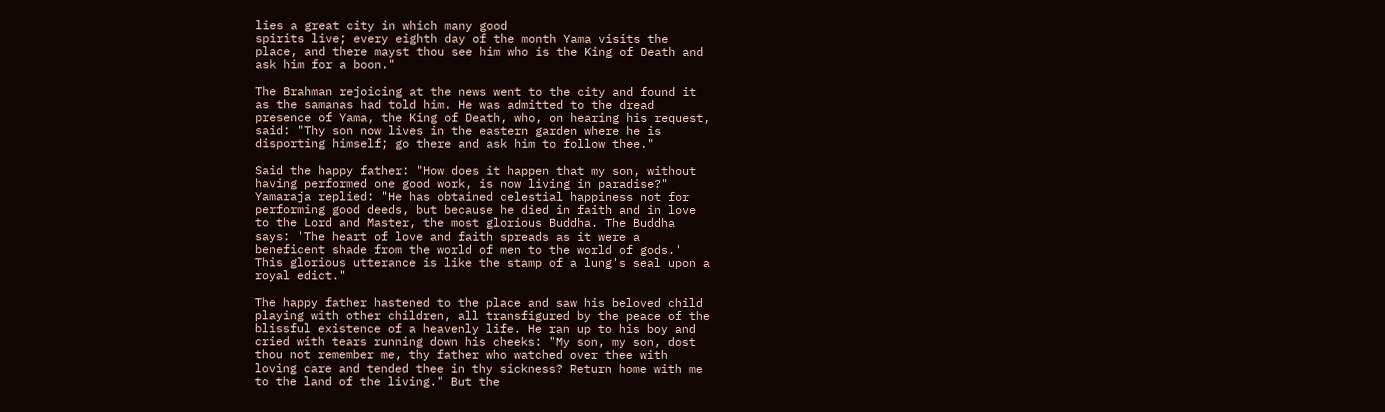lies a great city in which many good
spirits live; every eighth day of the month Yama visits the
place, and there mayst thou see him who is the King of Death and
ask him for a boon."

The Brahman rejoicing at the news went to the city and found it
as the samanas had told him. He was admitted to the dread
presence of Yama, the King of Death, who, on hearing his request,
said: "Thy son now lives in the eastern garden where he is
disporting himself; go there and ask him to follow thee."

Said the happy father: "How does it happen that my son, without
having performed one good work, is now living in paradise?"
Yamaraja replied: "He has obtained celestial happiness not for
performing good deeds, but because he died in faith and in love
to the Lord and Master, the most glorious Buddha. The Buddha
says: 'The heart of love and faith spreads as it were a
beneficent shade from the world of men to the world of gods.'
This glorious utterance is like the stamp of a lung's seal upon a
royal edict."

The happy father hastened to the place and saw his beloved child
playing with other children, all transfigured by the peace of the
blissful existence of a heavenly life. He ran up to his boy and
cried with tears running down his cheeks: "My son, my son, dost
thou not remember me, thy father who watched over thee with
loving care and tended thee in thy sickness? Return home with me
to the land of the living." But the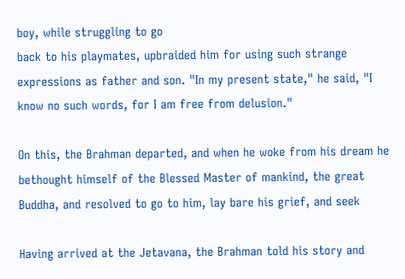boy, while struggling to go
back to his playmates, upbraided him for using such strange
expressions as father and son. "In my present state," he said, "I
know no such words, for I am free from delusion."

On this, the Brahman departed, and when he woke from his dream he
bethought himself of the Blessed Master of mankind, the great
Buddha, and resolved to go to him, lay bare his grief, and seek

Having arrived at the Jetavana, the Brahman told his story and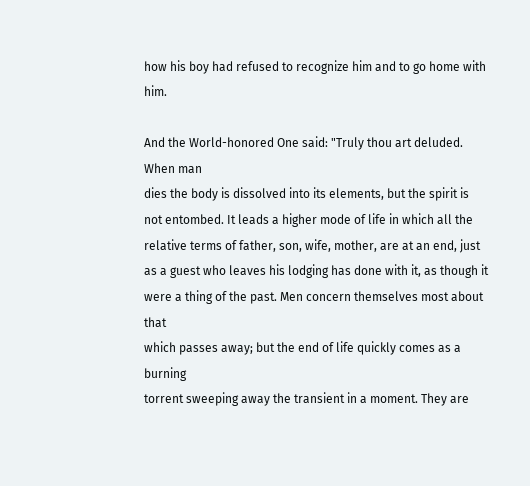how his boy had refused to recognize him and to go home with him.

And the World-honored One said: "Truly thou art deluded. When man
dies the body is dissolved into its elements, but the spirit is
not entombed. It leads a higher mode of life in which all the
relative terms of father, son, wife, mother, are at an end, just
as a guest who leaves his lodging has done with it, as though it
were a thing of the past. Men concern themselves most about that
which passes away; but the end of life quickly comes as a burning
torrent sweeping away the transient in a moment. They are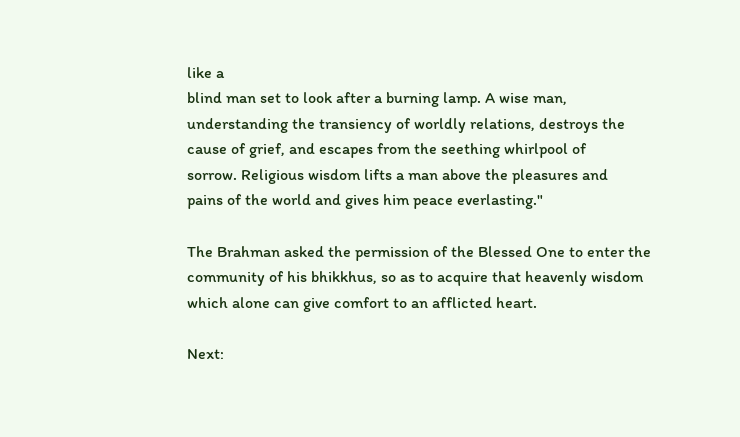like a
blind man set to look after a burning lamp. A wise man,
understanding the transiency of worldly relations, destroys the
cause of grief, and escapes from the seething whirlpool of
sorrow. Religious wisdom lifts a man above the pleasures and
pains of the world and gives him peace everlasting."

The Brahman asked the permission of the Blessed One to enter the
community of his bhikkhus, so as to acquire that heavenly wisdom
which alone can give comfort to an afflicted heart.

Next: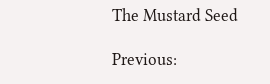The Mustard Seed

Previous: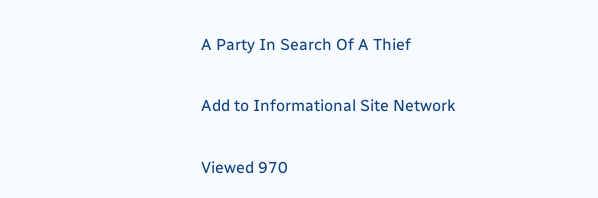A Party In Search Of A Thief

Add to Informational Site Network

Viewed 970